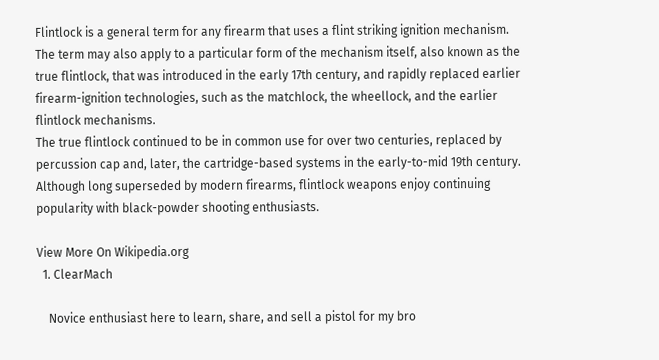Flintlock is a general term for any firearm that uses a flint striking ignition mechanism. The term may also apply to a particular form of the mechanism itself, also known as the true flintlock, that was introduced in the early 17th century, and rapidly replaced earlier firearm-ignition technologies, such as the matchlock, the wheellock, and the earlier flintlock mechanisms.
The true flintlock continued to be in common use for over two centuries, replaced by percussion cap and, later, the cartridge-based systems in the early-to-mid 19th century. Although long superseded by modern firearms, flintlock weapons enjoy continuing popularity with black-powder shooting enthusiasts.

View More On Wikipedia.org
  1. ClearMach

    Novice enthusiast here to learn, share, and sell a pistol for my bro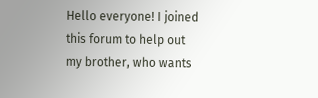Hello everyone! I joined this forum to help out my brother, who wants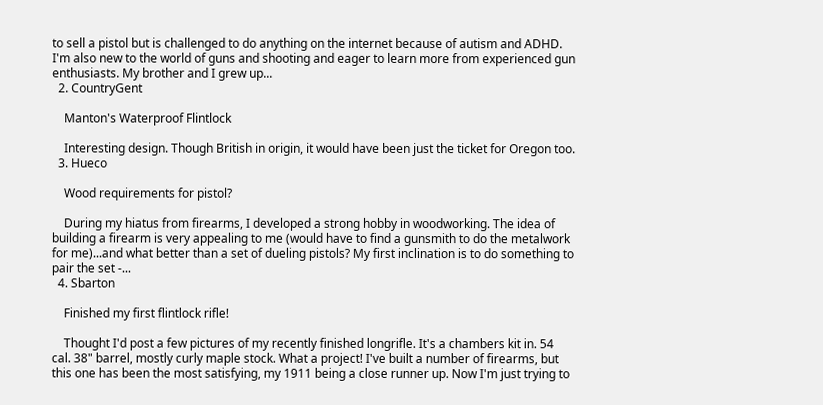to sell a pistol but is challenged to do anything on the internet because of autism and ADHD. I'm also new to the world of guns and shooting and eager to learn more from experienced gun enthusiasts. My brother and I grew up...
  2. CountryGent

    Manton's Waterproof Flintlock

    Interesting design. Though British in origin, it would have been just the ticket for Oregon too.
  3. Hueco

    Wood requirements for pistol?

    During my hiatus from firearms, I developed a strong hobby in woodworking. The idea of building a firearm is very appealing to me (would have to find a gunsmith to do the metalwork for me)...and what better than a set of dueling pistols? My first inclination is to do something to pair the set -...
  4. Sbarton

    Finished my first flintlock rifle!

    Thought I'd post a few pictures of my recently finished longrifle. It's a chambers kit in. 54 cal. 38" barrel, mostly curly maple stock. What a project! I've built a number of firearms, but this one has been the most satisfying, my 1911 being a close runner up. Now I'm just trying to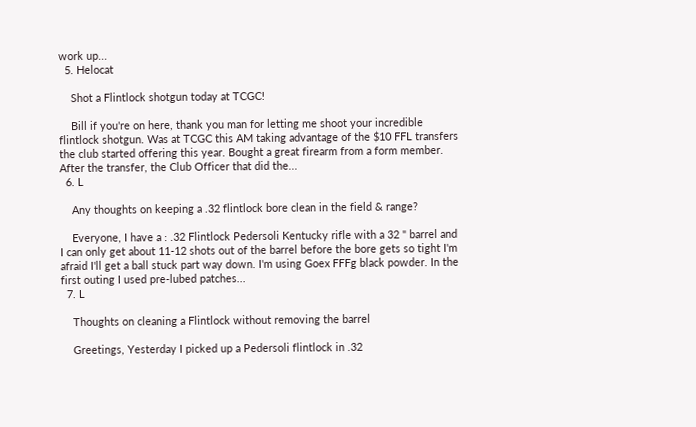work up...
  5. Helocat

    Shot a Flintlock shotgun today at TCGC!

    Bill if you're on here, thank you man for letting me shoot your incredible flintlock shotgun. Was at TCGC this AM taking advantage of the $10 FFL transfers the club started offering this year. Bought a great firearm from a form member. After the transfer, the Club Officer that did the...
  6. L

    Any thoughts on keeping a .32 flintlock bore clean in the field & range?

    Everyone, I have a : .32 Flintlock Pedersoli Kentucky rifle with a 32 " barrel and I can only get about 11-12 shots out of the barrel before the bore gets so tight I'm afraid I'll get a ball stuck part way down. I'm using Goex FFFg black powder. In the first outing I used pre-lubed patches...
  7. L

    Thoughts on cleaning a Flintlock without removing the barrel

    Greetings, Yesterday I picked up a Pedersoli flintlock in .32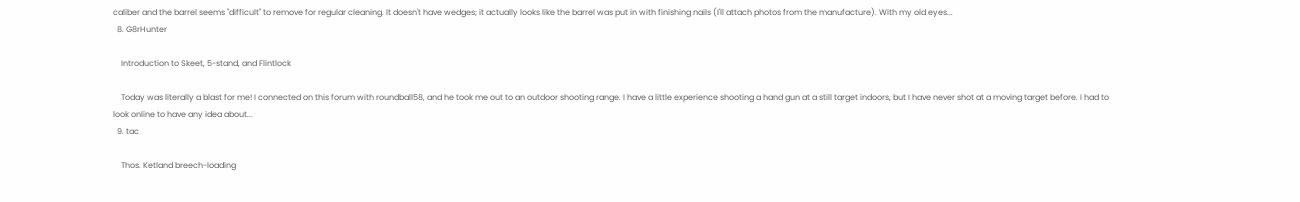caliber and the barrel seems "difficult" to remove for regular cleaning. It doesn't have wedges; it actually looks like the barrel was put in with finishing nails (I'll attach photos from the manufacture). With my old eyes...
  8. G8rHunter

    Introduction to Skeet, 5-stand, and Flintlock

    Today was literally a blast for me! I connected on this forum with roundball58, and he took me out to an outdoor shooting range. I have a little experience shooting a hand gun at a still target indoors, but I have never shot at a moving target before. I had to look online to have any idea about...
  9. tac

    Thos. Ketland breech-loading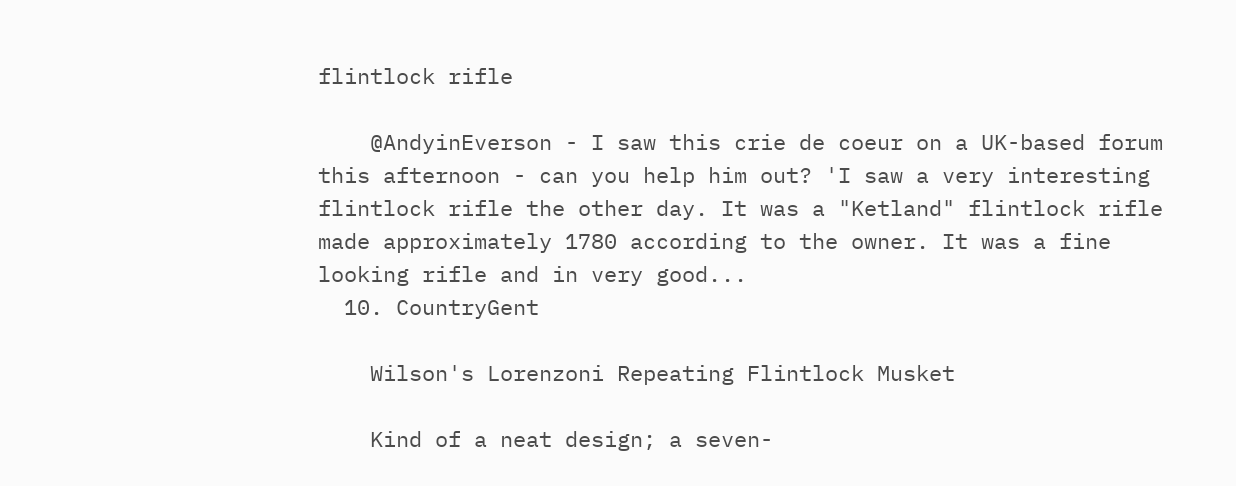flintlock rifle

    @AndyinEverson - I saw this crie de coeur on a UK-based forum this afternoon - can you help him out? 'I saw a very interesting flintlock rifle the other day. It was a "Ketland" flintlock rifle made approximately 1780 according to the owner. It was a fine looking rifle and in very good...
  10. CountryGent

    Wilson's Lorenzoni Repeating Flintlock Musket

    Kind of a neat design; a seven-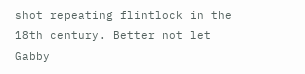shot repeating flintlock in the 18th century. Better not let Gabby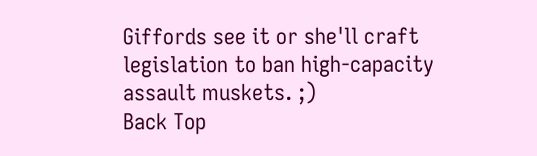Giffords see it or she'll craft legislation to ban high-capacity assault muskets. ;)
Back Top